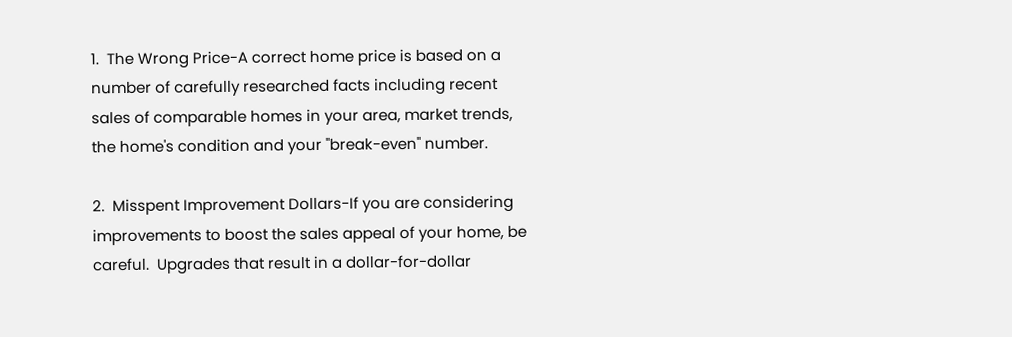1.  The Wrong Price-A correct home price is based on a number of carefully researched facts including recent sales of comparable homes in your area, market trends, the home's condition and your "break-even" number.

2.  Misspent Improvement Dollars-If you are considering improvements to boost the sales appeal of your home, be careful.  Upgrades that result in a dollar-for-dollar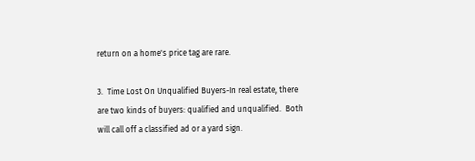return on a home's price tag are rare.

3.  Time Lost On Unqualified Buyers-In real estate, there are two kinds of buyers: qualified and unqualified.  Both will call off a classified ad or a yard sign.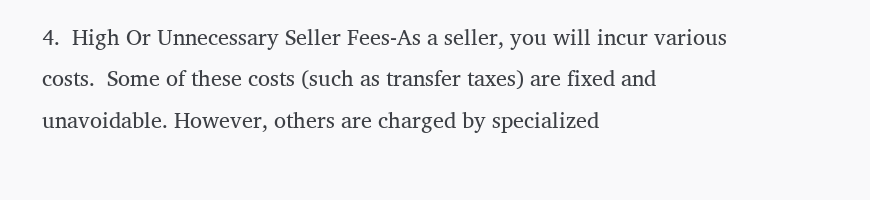4.  High Or Unnecessary Seller Fees-As a seller, you will incur various costs.  Some of these costs (such as transfer taxes) are fixed and unavoidable. However, others are charged by specialized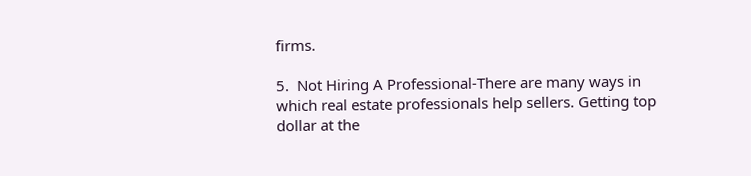firms.

5.  Not Hiring A Professional-There are many ways in which real estate professionals help sellers. Getting top dollar at the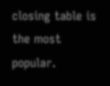closing table is the most popular.